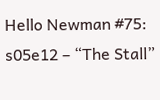Hello Newman #75: s05e12 – “The Stall”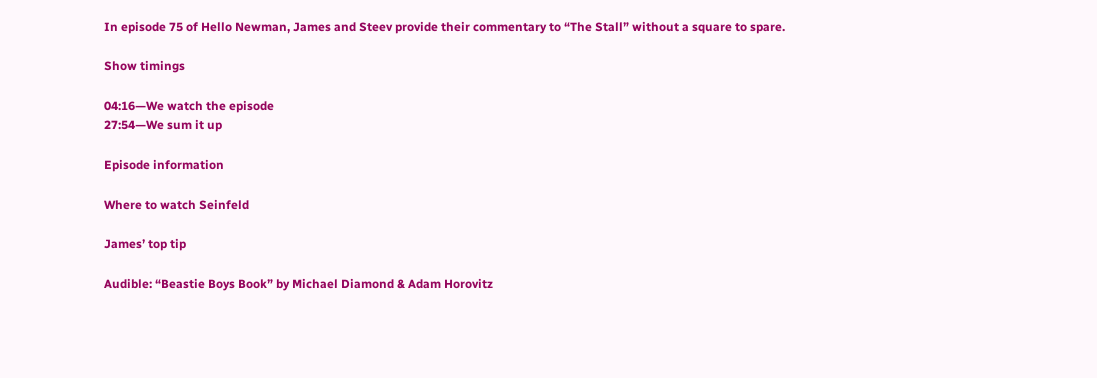In episode 75 of Hello Newman, James and Steev provide their commentary to “The Stall” without a square to spare.

Show timings

04:16—We watch the episode
27:54—We sum it up

Episode information

Where to watch Seinfeld

James’ top tip

Audible: “Beastie Boys Book” by Michael Diamond & Adam Horovitz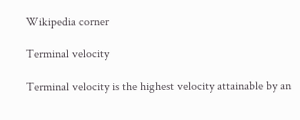Wikipedia corner

Terminal velocity

Terminal velocity is the highest velocity attainable by an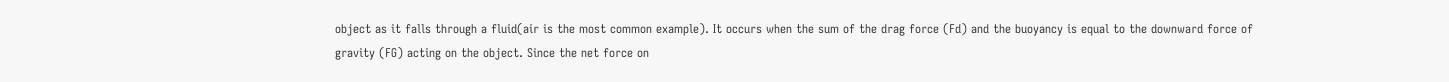object as it falls through a fluid(air is the most common example). It occurs when the sum of the drag force (Fd) and the buoyancy is equal to the downward force of gravity (FG) acting on the object. Since the net force on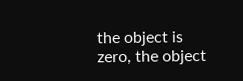the object is zero, the object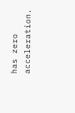has zero acceleration.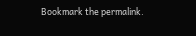Bookmark the permalink.